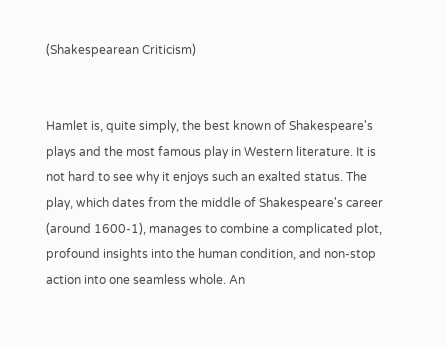(Shakespearean Criticism)


Hamlet is, quite simply, the best known of Shakespeare's plays and the most famous play in Western literature. It is not hard to see why it enjoys such an exalted status. The play, which dates from the middle of Shakespeare's career (around 1600-1), manages to combine a complicated plot, profound insights into the human condition, and non-stop action into one seamless whole. An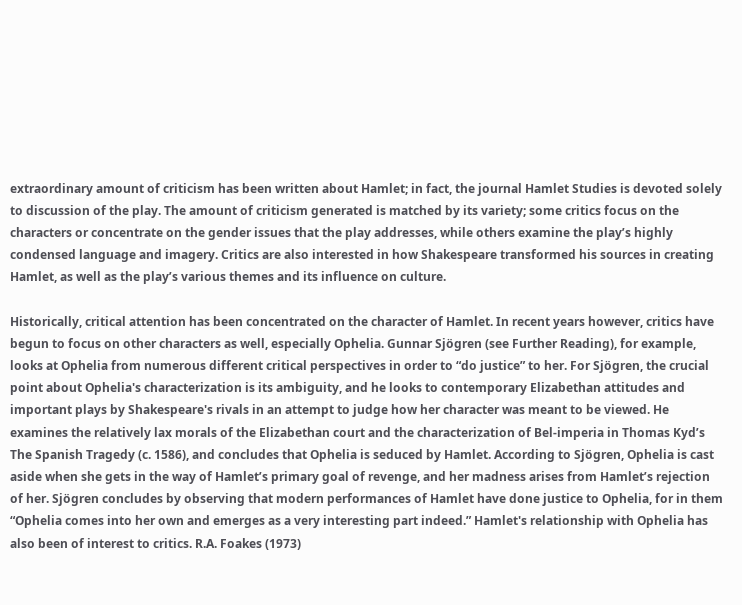extraordinary amount of criticism has been written about Hamlet; in fact, the journal Hamlet Studies is devoted solely to discussion of the play. The amount of criticism generated is matched by its variety; some critics focus on the characters or concentrate on the gender issues that the play addresses, while others examine the play’s highly condensed language and imagery. Critics are also interested in how Shakespeare transformed his sources in creating Hamlet, as well as the play’s various themes and its influence on culture.

Historically, critical attention has been concentrated on the character of Hamlet. In recent years however, critics have begun to focus on other characters as well, especially Ophelia. Gunnar Sjögren (see Further Reading), for example, looks at Ophelia from numerous different critical perspectives in order to “do justice” to her. For Sjögren, the crucial point about Ophelia's characterization is its ambiguity, and he looks to contemporary Elizabethan attitudes and important plays by Shakespeare's rivals in an attempt to judge how her character was meant to be viewed. He examines the relatively lax morals of the Elizabethan court and the characterization of Bel-imperia in Thomas Kyd’s The Spanish Tragedy (c. 1586), and concludes that Ophelia is seduced by Hamlet. According to Sjögren, Ophelia is cast aside when she gets in the way of Hamlet’s primary goal of revenge, and her madness arises from Hamlet’s rejection of her. Sjögren concludes by observing that modern performances of Hamlet have done justice to Ophelia, for in them “Ophelia comes into her own and emerges as a very interesting part indeed.” Hamlet's relationship with Ophelia has also been of interest to critics. R.A. Foakes (1973)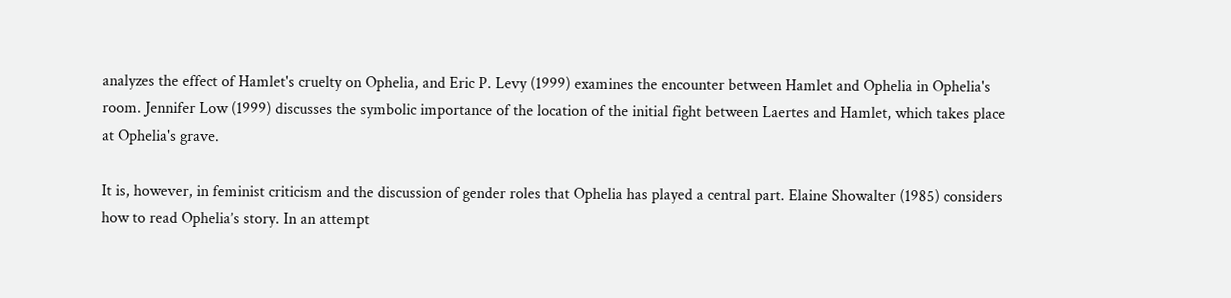analyzes the effect of Hamlet's cruelty on Ophelia, and Eric P. Levy (1999) examines the encounter between Hamlet and Ophelia in Ophelia's room. Jennifer Low (1999) discusses the symbolic importance of the location of the initial fight between Laertes and Hamlet, which takes place at Ophelia's grave.

It is, however, in feminist criticism and the discussion of gender roles that Ophelia has played a central part. Elaine Showalter (1985) considers how to read Ophelia’s story. In an attempt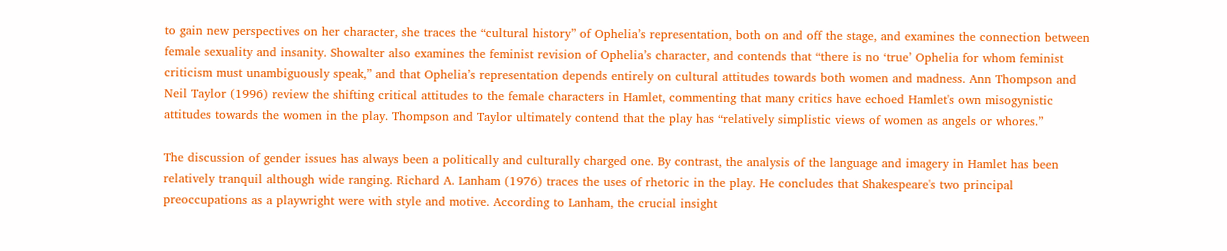to gain new perspectives on her character, she traces the “cultural history” of Ophelia’s representation, both on and off the stage, and examines the connection between female sexuality and insanity. Showalter also examines the feminist revision of Ophelia’s character, and contends that “there is no ‘true’ Ophelia for whom feminist criticism must unambiguously speak,” and that Ophelia’s representation depends entirely on cultural attitudes towards both women and madness. Ann Thompson and Neil Taylor (1996) review the shifting critical attitudes to the female characters in Hamlet, commenting that many critics have echoed Hamlet's own misogynistic attitudes towards the women in the play. Thompson and Taylor ultimately contend that the play has “relatively simplistic views of women as angels or whores.”

The discussion of gender issues has always been a politically and culturally charged one. By contrast, the analysis of the language and imagery in Hamlet has been relatively tranquil although wide ranging. Richard A. Lanham (1976) traces the uses of rhetoric in the play. He concludes that Shakespeare's two principal preoccupations as a playwright were with style and motive. According to Lanham, the crucial insight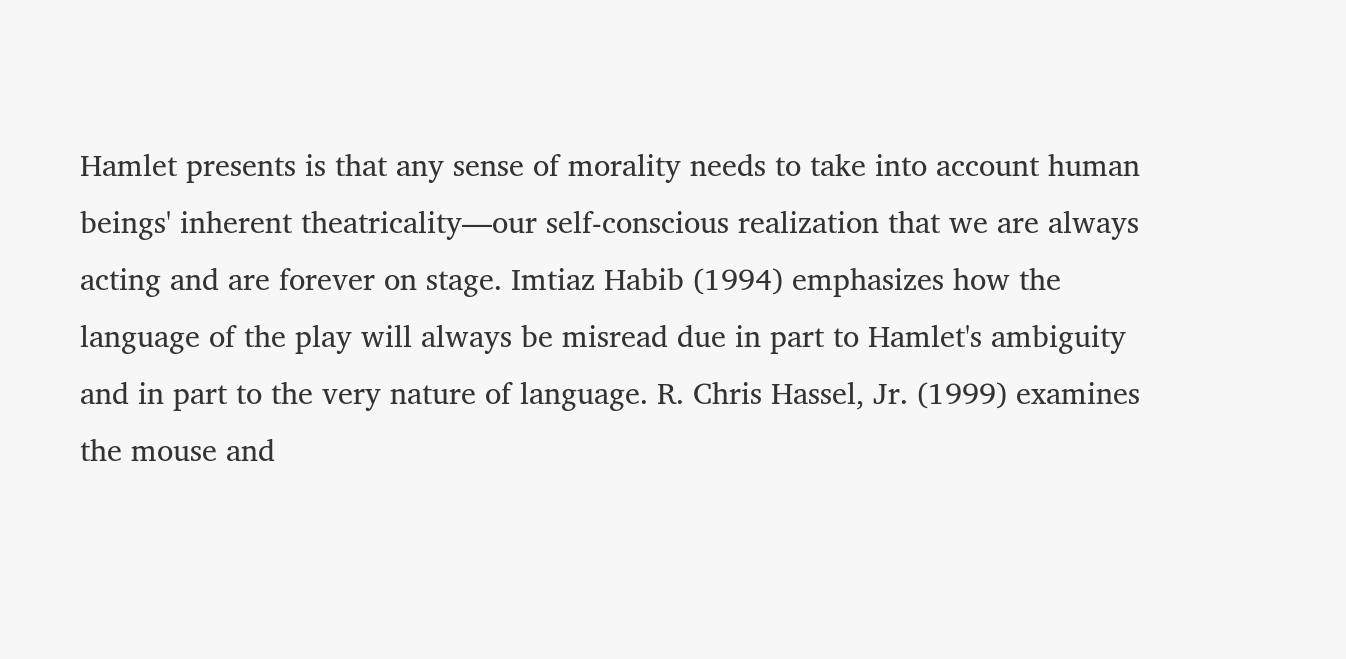Hamlet presents is that any sense of morality needs to take into account human beings' inherent theatricality—our self-conscious realization that we are always acting and are forever on stage. Imtiaz Habib (1994) emphasizes how the language of the play will always be misread due in part to Hamlet's ambiguity and in part to the very nature of language. R. Chris Hassel, Jr. (1999) examines the mouse and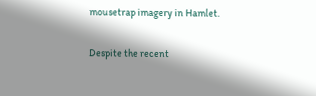mousetrap imagery in Hamlet.

Despite the recent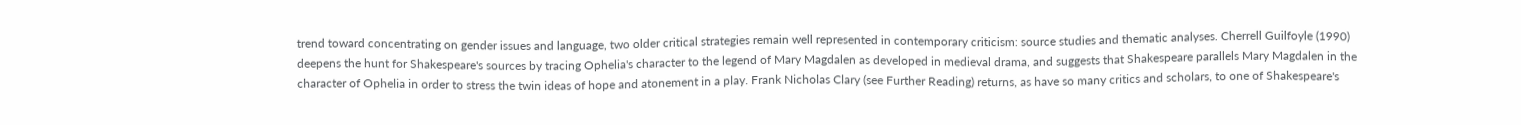trend toward concentrating on gender issues and language, two older critical strategies remain well represented in contemporary criticism: source studies and thematic analyses. Cherrell Guilfoyle (1990) deepens the hunt for Shakespeare's sources by tracing Ophelia's character to the legend of Mary Magdalen as developed in medieval drama, and suggests that Shakespeare parallels Mary Magdalen in the character of Ophelia in order to stress the twin ideas of hope and atonement in a play. Frank Nicholas Clary (see Further Reading) returns, as have so many critics and scholars, to one of Shakespeare's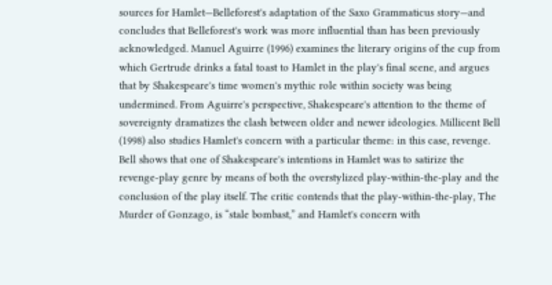sources for Hamlet—Belleforest's adaptation of the Saxo Grammaticus story—and concludes that Belleforest's work was more influential than has been previously acknowledged. Manuel Aguirre (1996) examines the literary origins of the cup from which Gertrude drinks a fatal toast to Hamlet in the play's final scene, and argues that by Shakespeare's time women's mythic role within society was being undermined. From Aguirre's perspective, Shakespeare's attention to the theme of sovereignty dramatizes the clash between older and newer ideologies. Millicent Bell (1998) also studies Hamlet's concern with a particular theme: in this case, revenge. Bell shows that one of Shakespeare's intentions in Hamlet was to satirize the revenge-play genre by means of both the overstylized play-within-the-play and the conclusion of the play itself. The critic contends that the play-within-the-play, The Murder of Gonzago, is “stale bombast,” and Hamlet's concern with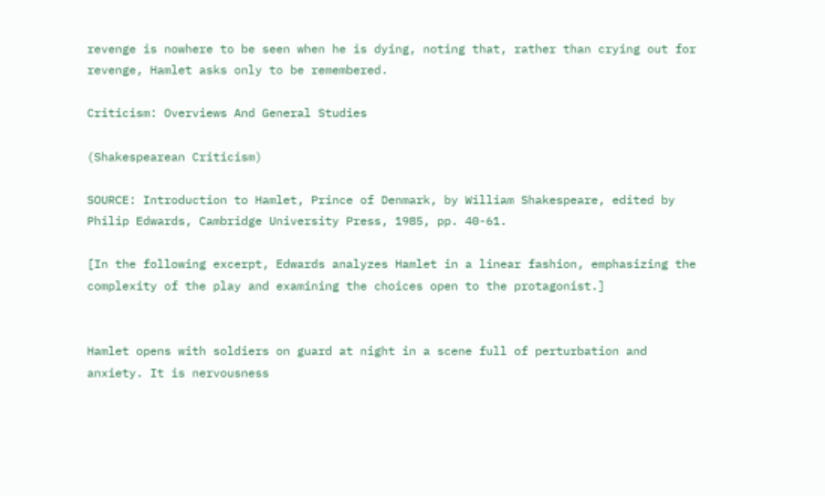revenge is nowhere to be seen when he is dying, noting that, rather than crying out for revenge, Hamlet asks only to be remembered.

Criticism: Overviews And General Studies

(Shakespearean Criticism)

SOURCE: Introduction to Hamlet, Prince of Denmark, by William Shakespeare, edited by Philip Edwards, Cambridge University Press, 1985, pp. 40-61.

[In the following excerpt, Edwards analyzes Hamlet in a linear fashion, emphasizing the complexity of the play and examining the choices open to the protagonist.]


Hamlet opens with soldiers on guard at night in a scene full of perturbation and anxiety. It is nervousness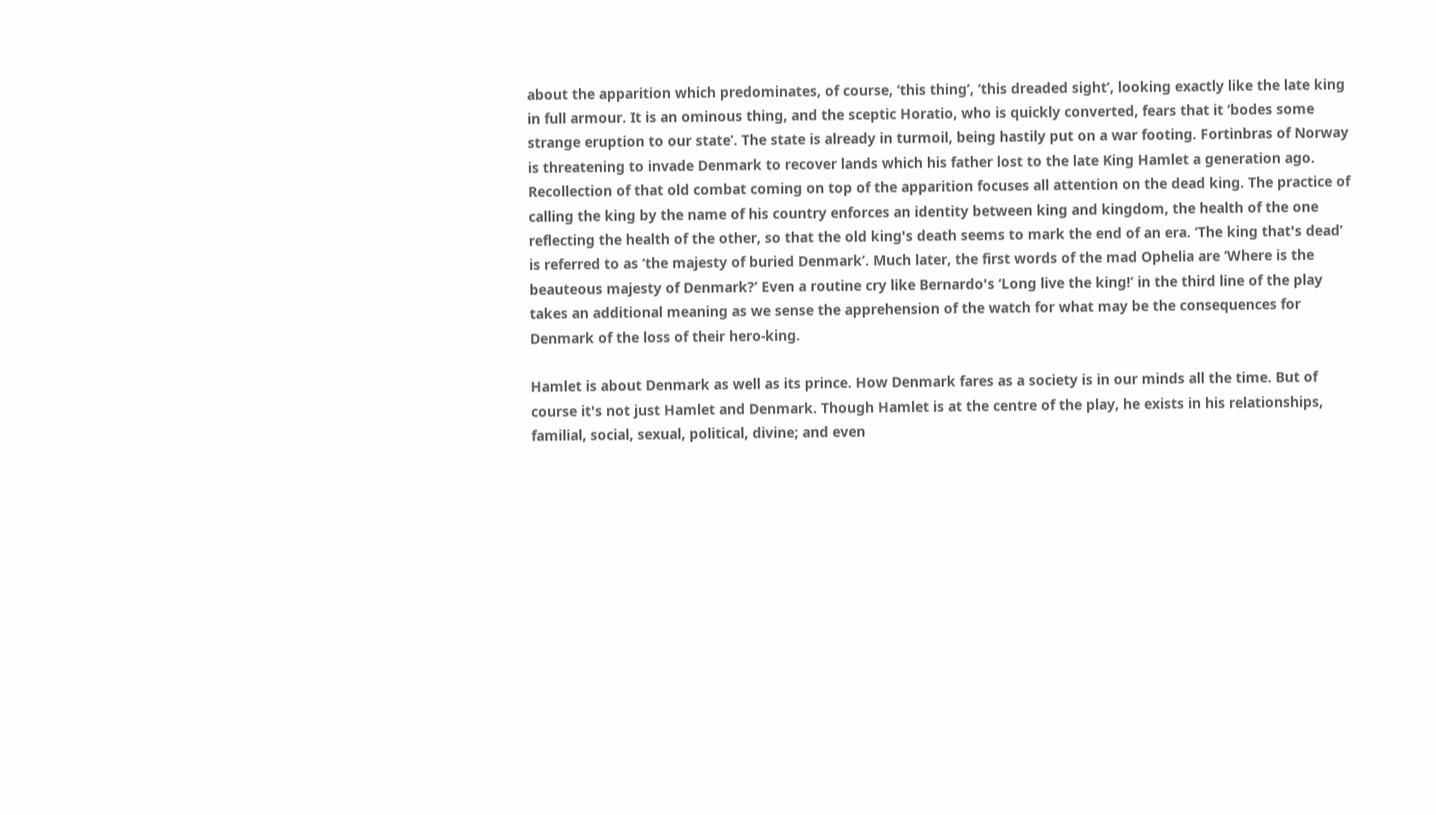about the apparition which predominates, of course, ‘this thing’, ‘this dreaded sight’, looking exactly like the late king in full armour. It is an ominous thing, and the sceptic Horatio, who is quickly converted, fears that it ‘bodes some strange eruption to our state’. The state is already in turmoil, being hastily put on a war footing. Fortinbras of Norway is threatening to invade Denmark to recover lands which his father lost to the late King Hamlet a generation ago. Recollection of that old combat coming on top of the apparition focuses all attention on the dead king. The practice of calling the king by the name of his country enforces an identity between king and kingdom, the health of the one reflecting the health of the other, so that the old king's death seems to mark the end of an era. ‘The king that's dead’ is referred to as ‘the majesty of buried Denmark’. Much later, the first words of the mad Ophelia are ‘Where is the beauteous majesty of Denmark?’ Even a routine cry like Bernardo's ‘Long live the king!’ in the third line of the play takes an additional meaning as we sense the apprehension of the watch for what may be the consequences for Denmark of the loss of their hero-king.

Hamlet is about Denmark as well as its prince. How Denmark fares as a society is in our minds all the time. But of course it's not just Hamlet and Denmark. Though Hamlet is at the centre of the play, he exists in his relationships, familial, social, sexual, political, divine; and even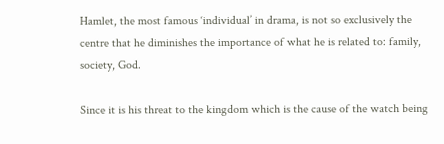Hamlet, the most famous ‘individual’ in drama, is not so exclusively the centre that he diminishes the importance of what he is related to: family, society, God.

Since it is his threat to the kingdom which is the cause of the watch being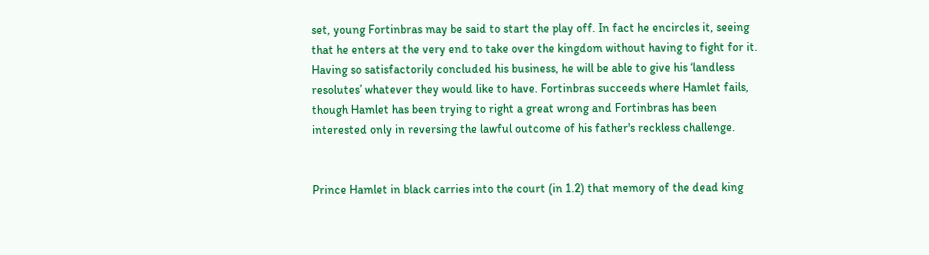set, young Fortinbras may be said to start the play off. In fact he encircles it, seeing that he enters at the very end to take over the kingdom without having to fight for it. Having so satisfactorily concluded his business, he will be able to give his ‘landless resolutes’ whatever they would like to have. Fortinbras succeeds where Hamlet fails, though Hamlet has been trying to right a great wrong and Fortinbras has been interested only in reversing the lawful outcome of his father's reckless challenge.


Prince Hamlet in black carries into the court (in 1.2) that memory of the dead king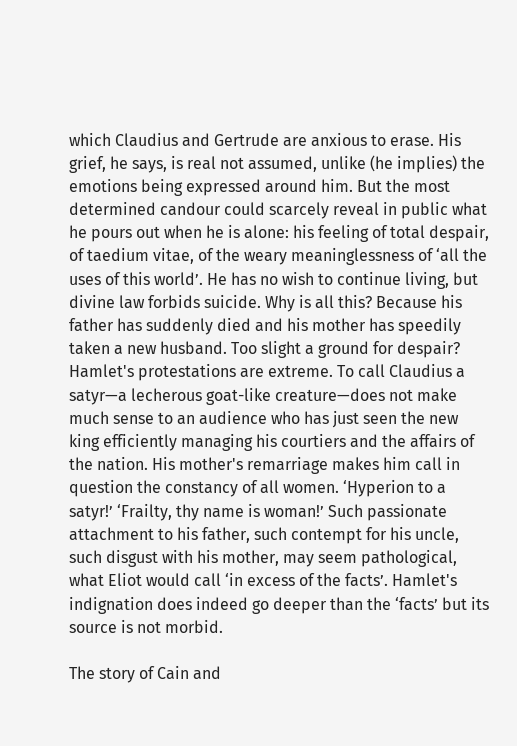which Claudius and Gertrude are anxious to erase. His grief, he says, is real not assumed, unlike (he implies) the emotions being expressed around him. But the most determined candour could scarcely reveal in public what he pours out when he is alone: his feeling of total despair, of taedium vitae, of the weary meaninglessness of ‘all the uses of this world’. He has no wish to continue living, but divine law forbids suicide. Why is all this? Because his father has suddenly died and his mother has speedily taken a new husband. Too slight a ground for despair? Hamlet's protestations are extreme. To call Claudius a satyr—a lecherous goat-like creature—does not make much sense to an audience who has just seen the new king efficiently managing his courtiers and the affairs of the nation. His mother's remarriage makes him call in question the constancy of all women. ‘Hyperion to a satyr!’ ‘Frailty, thy name is woman!’ Such passionate attachment to his father, such contempt for his uncle, such disgust with his mother, may seem pathological, what Eliot would call ‘in excess of the facts’. Hamlet's indignation does indeed go deeper than the ‘facts’ but its source is not morbid.

The story of Cain and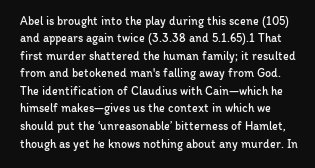Abel is brought into the play during this scene (105) and appears again twice (3.3.38 and 5.1.65).1 That first murder shattered the human family; it resulted from and betokened man's falling away from God. The identification of Claudius with Cain—which he himself makes—gives us the context in which we should put the ‘unreasonable’ bitterness of Hamlet, though as yet he knows nothing about any murder. In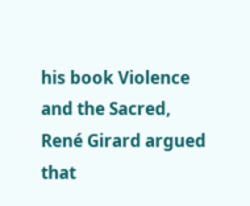his book Violence and the Sacred, René Girard argued that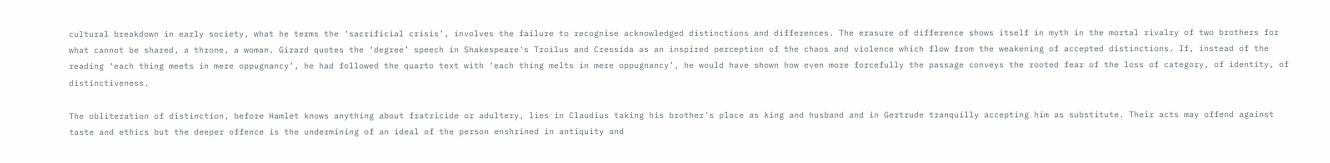cultural breakdown in early society, what he terms the ‘sacrificial crisis’, involves the failure to recognise acknowledged distinctions and differences. The erasure of difference shows itself in myth in the mortal rivalry of two brothers for what cannot be shared, a throne, a woman. Girard quotes the ‘degree’ speech in Shakespeare's Troilus and Cressida as an inspired perception of the chaos and violence which flow from the weakening of accepted distinctions. If, instead of the reading ‘each thing meets in mere oppugnancy’, he had followed the quarto text with ‘each thing melts in mere oppugnancy’, he would have shown how even more forcefully the passage conveys the rooted fear of the loss of category, of identity, of distinctiveness.

The obliteration of distinction, before Hamlet knows anything about fratricide or adultery, lies in Claudius taking his brother's place as king and husband and in Gertrude tranquilly accepting him as substitute. Their acts may offend against taste and ethics but the deeper offence is the undermining of an ideal of the person enshrined in antiquity and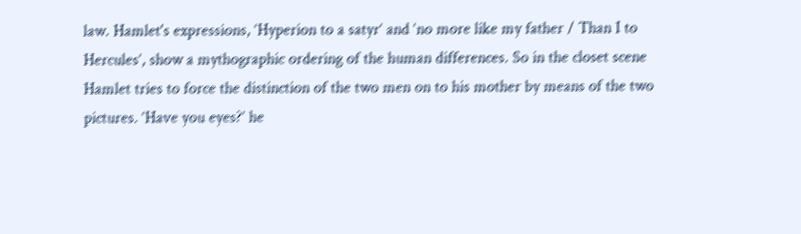law. Hamlet's expressions, ‘Hyperion to a satyr’ and ‘no more like my father / Than I to Hercules’, show a mythographic ordering of the human differences. So in the closet scene Hamlet tries to force the distinction of the two men on to his mother by means of the two pictures. ‘Have you eyes?’ he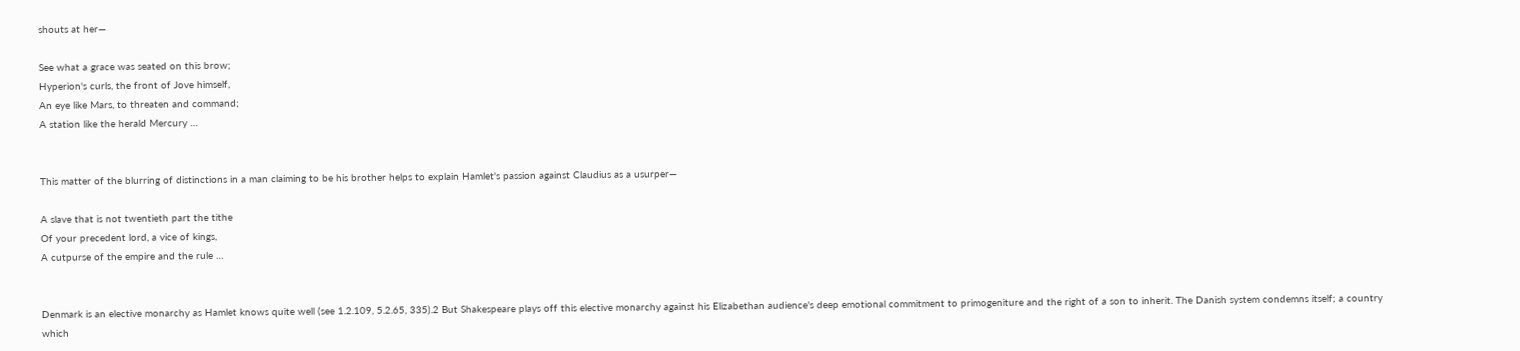shouts at her—

See what a grace was seated on this brow;
Hyperion's curls, the front of Jove himself,
An eye like Mars, to threaten and command;
A station like the herald Mercury …


This matter of the blurring of distinctions in a man claiming to be his brother helps to explain Hamlet's passion against Claudius as a usurper—

A slave that is not twentieth part the tithe
Of your precedent lord, a vice of kings,
A cutpurse of the empire and the rule …


Denmark is an elective monarchy as Hamlet knows quite well (see 1.2.109, 5.2.65, 335).2 But Shakespeare plays off this elective monarchy against his Elizabethan audience's deep emotional commitment to primogeniture and the right of a son to inherit. The Danish system condemns itself; a country which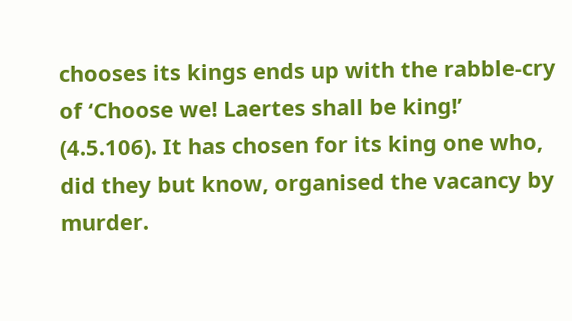chooses its kings ends up with the rabble-cry of ‘Choose we! Laertes shall be king!’ (4.5.106). It has chosen for its king one who, did they but know, organised the vacancy by murder.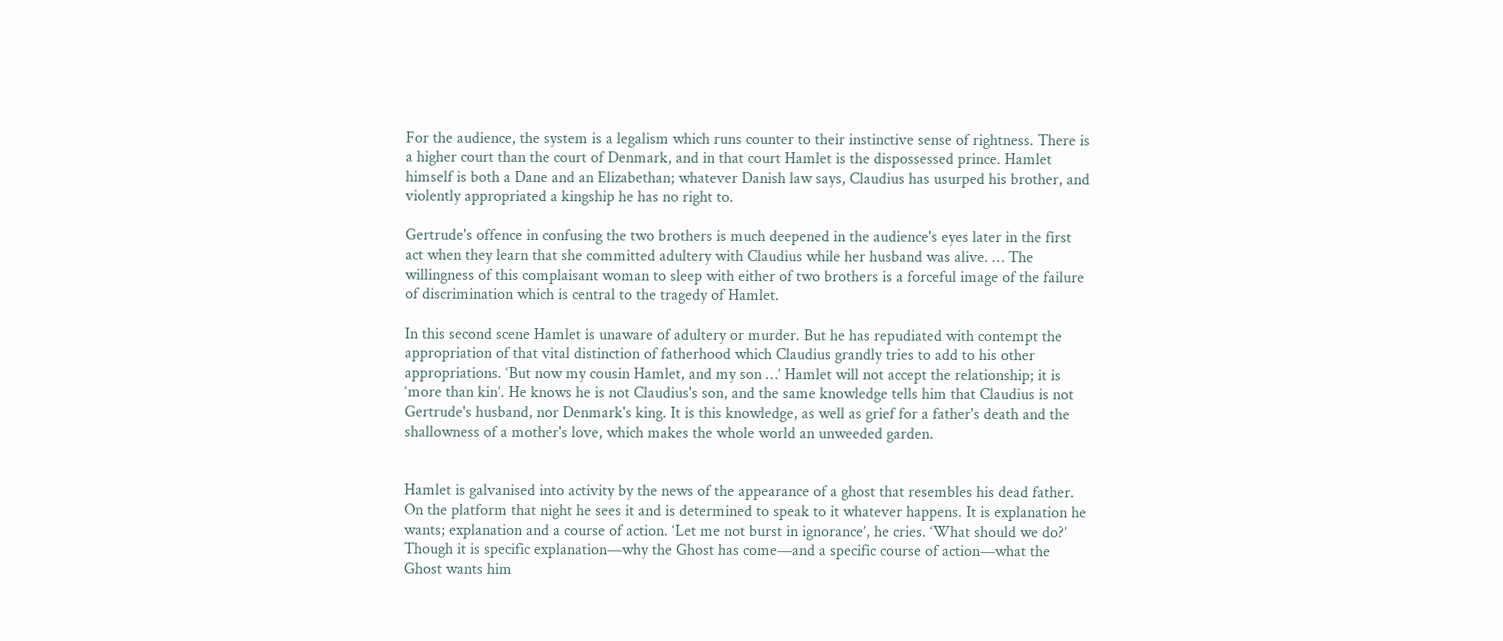For the audience, the system is a legalism which runs counter to their instinctive sense of rightness. There is a higher court than the court of Denmark, and in that court Hamlet is the dispossessed prince. Hamlet himself is both a Dane and an Elizabethan; whatever Danish law says, Claudius has usurped his brother, and violently appropriated a kingship he has no right to.

Gertrude's offence in confusing the two brothers is much deepened in the audience's eyes later in the first act when they learn that she committed adultery with Claudius while her husband was alive. … The willingness of this complaisant woman to sleep with either of two brothers is a forceful image of the failure of discrimination which is central to the tragedy of Hamlet.

In this second scene Hamlet is unaware of adultery or murder. But he has repudiated with contempt the appropriation of that vital distinction of fatherhood which Claudius grandly tries to add to his other appropriations. ‘But now my cousin Hamlet, and my son …’ Hamlet will not accept the relationship; it is ‘more than kin’. He knows he is not Claudius's son, and the same knowledge tells him that Claudius is not Gertrude's husband, nor Denmark's king. It is this knowledge, as well as grief for a father's death and the shallowness of a mother's love, which makes the whole world an unweeded garden.


Hamlet is galvanised into activity by the news of the appearance of a ghost that resembles his dead father. On the platform that night he sees it and is determined to speak to it whatever happens. It is explanation he wants; explanation and a course of action. ‘Let me not burst in ignorance’, he cries. ‘What should we do?’ Though it is specific explanation—why the Ghost has come—and a specific course of action—what the Ghost wants him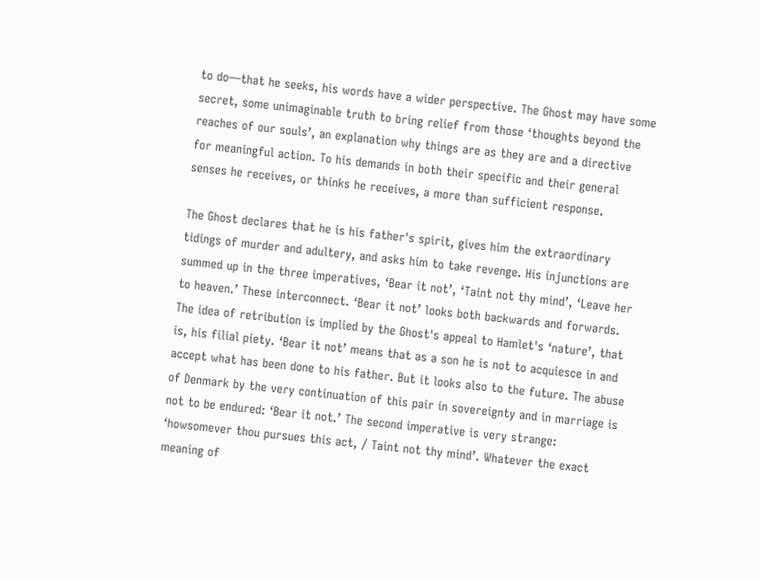to do—that he seeks, his words have a wider perspective. The Ghost may have some secret, some unimaginable truth to bring relief from those ‘thoughts beyond the reaches of our souls’, an explanation why things are as they are and a directive for meaningful action. To his demands in both their specific and their general senses he receives, or thinks he receives, a more than sufficient response.

The Ghost declares that he is his father's spirit, gives him the extraordinary tidings of murder and adultery, and asks him to take revenge. His injunctions are summed up in the three imperatives, ‘Bear it not’, ‘Taint not thy mind’, ‘Leave her to heaven.’ These interconnect. ‘Bear it not’ looks both backwards and forwards. The idea of retribution is implied by the Ghost's appeal to Hamlet's ‘nature’, that is, his filial piety. ‘Bear it not’ means that as a son he is not to acquiesce in and accept what has been done to his father. But it looks also to the future. The abuse of Denmark by the very continuation of this pair in sovereignty and in marriage is not to be endured: ‘Bear it not.’ The second imperative is very strange: ‘howsomever thou pursues this act, / Taint not thy mind’. Whatever the exact meaning of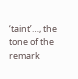‘taint’…, the tone of the remark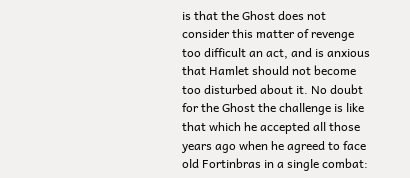is that the Ghost does not consider this matter of revenge too difficult an act, and is anxious that Hamlet should not become too disturbed about it. No doubt for the Ghost the challenge is like that which he accepted all those years ago when he agreed to face old Fortinbras in a single combat: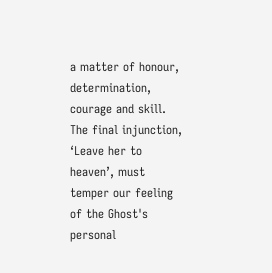a matter of honour, determination, courage and skill. The final injunction, ‘Leave her to heaven’, must temper our feeling of the Ghost's personal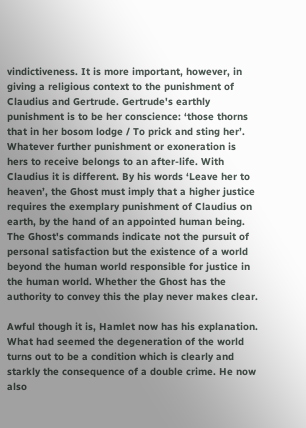vindictiveness. It is more important, however, in giving a religious context to the punishment of Claudius and Gertrude. Gertrude's earthly punishment is to be her conscience: ‘those thorns that in her bosom lodge / To prick and sting her’. Whatever further punishment or exoneration is hers to receive belongs to an after-life. With Claudius it is different. By his words ‘Leave her to heaven’, the Ghost must imply that a higher justice requires the exemplary punishment of Claudius on earth, by the hand of an appointed human being. The Ghost's commands indicate not the pursuit of personal satisfaction but the existence of a world beyond the human world responsible for justice in the human world. Whether the Ghost has the authority to convey this the play never makes clear.

Awful though it is, Hamlet now has his explanation. What had seemed the degeneration of the world turns out to be a condition which is clearly and starkly the consequence of a double crime. He now also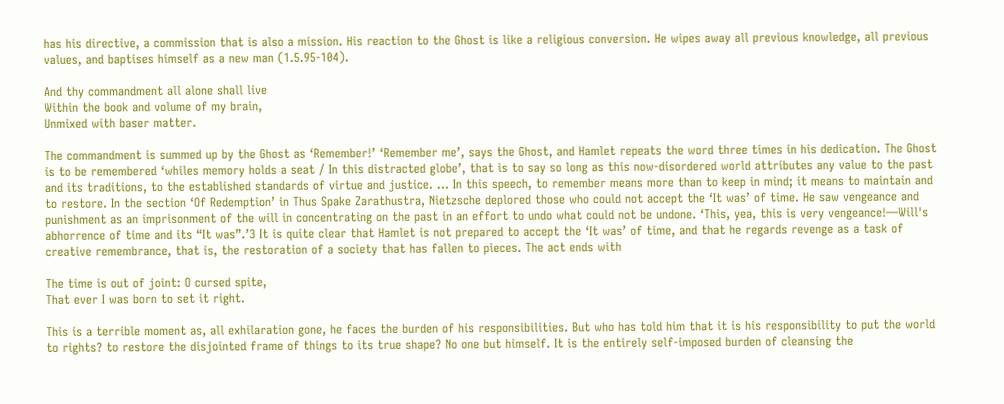has his directive, a commission that is also a mission. His reaction to the Ghost is like a religious conversion. He wipes away all previous knowledge, all previous values, and baptises himself as a new man (1.5.95-104).

And thy commandment all alone shall live
Within the book and volume of my brain,
Unmixed with baser matter.

The commandment is summed up by the Ghost as ‘Remember!’ ‘Remember me’, says the Ghost, and Hamlet repeats the word three times in his dedication. The Ghost is to be remembered ‘whiles memory holds a seat / In this distracted globe’, that is to say so long as this now-disordered world attributes any value to the past and its traditions, to the established standards of virtue and justice. … In this speech, to remember means more than to keep in mind; it means to maintain and to restore. In the section ‘Of Redemption’ in Thus Spake Zarathustra, Nietzsche deplored those who could not accept the ‘It was’ of time. He saw vengeance and punishment as an imprisonment of the will in concentrating on the past in an effort to undo what could not be undone. ‘This, yea, this is very vengeance!—Will's abhorrence of time and its “It was”.’3 It is quite clear that Hamlet is not prepared to accept the ‘It was’ of time, and that he regards revenge as a task of creative remembrance, that is, the restoration of a society that has fallen to pieces. The act ends with

The time is out of joint: O cursed spite,
That ever I was born to set it right.

This is a terrible moment as, all exhilaration gone, he faces the burden of his responsibilities. But who has told him that it is his responsibility to put the world to rights? to restore the disjointed frame of things to its true shape? No one but himself. It is the entirely self-imposed burden of cleansing the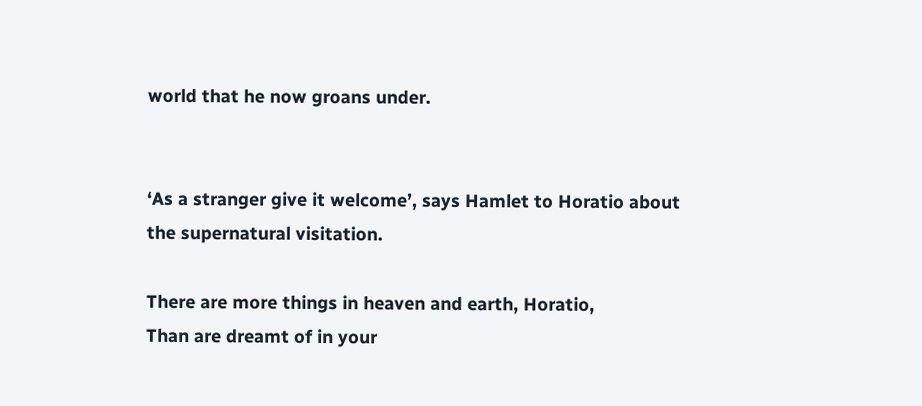world that he now groans under.


‘As a stranger give it welcome’, says Hamlet to Horatio about the supernatural visitation.

There are more things in heaven and earth, Horatio,
Than are dreamt of in your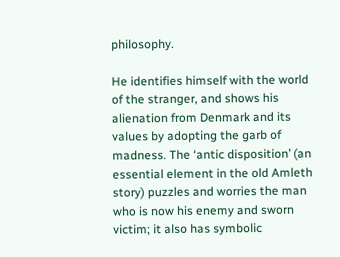philosophy.

He identifies himself with the world of the stranger, and shows his alienation from Denmark and its values by adopting the garb of madness. The ‘antic disposition’ (an essential element in the old Amleth story) puzzles and worries the man who is now his enemy and sworn victim; it also has symbolic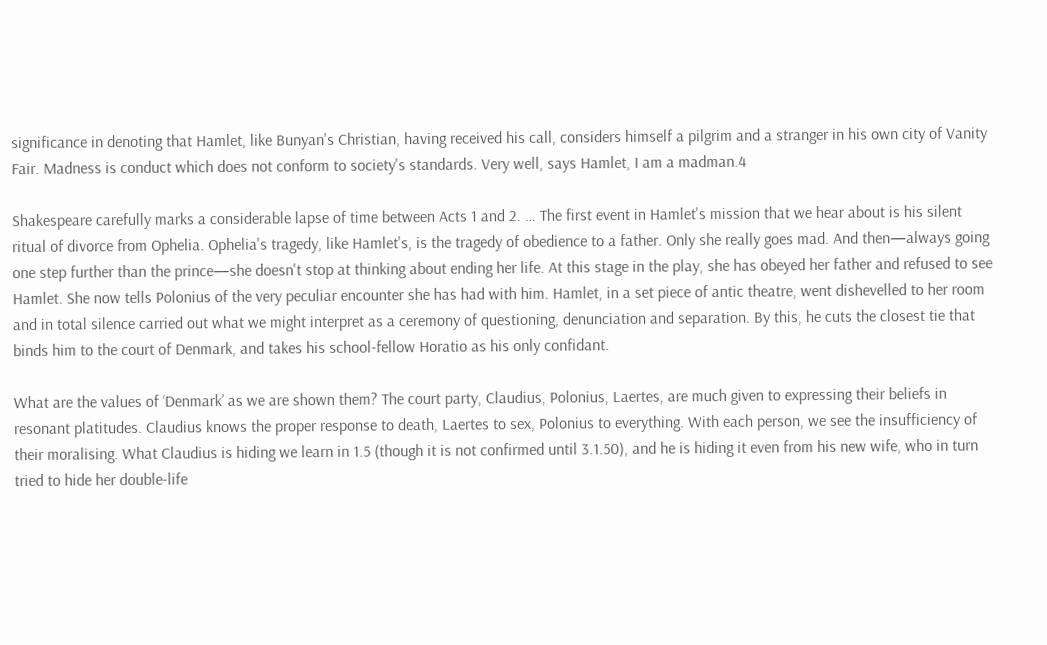significance in denoting that Hamlet, like Bunyan's Christian, having received his call, considers himself a pilgrim and a stranger in his own city of Vanity Fair. Madness is conduct which does not conform to society's standards. Very well, says Hamlet, I am a madman.4

Shakespeare carefully marks a considerable lapse of time between Acts 1 and 2. … The first event in Hamlet's mission that we hear about is his silent ritual of divorce from Ophelia. Ophelia's tragedy, like Hamlet's, is the tragedy of obedience to a father. Only she really goes mad. And then—always going one step further than the prince—she doesn't stop at thinking about ending her life. At this stage in the play, she has obeyed her father and refused to see Hamlet. She now tells Polonius of the very peculiar encounter she has had with him. Hamlet, in a set piece of antic theatre, went dishevelled to her room and in total silence carried out what we might interpret as a ceremony of questioning, denunciation and separation. By this, he cuts the closest tie that binds him to the court of Denmark, and takes his school-fellow Horatio as his only confidant.

What are the values of ‘Denmark’ as we are shown them? The court party, Claudius, Polonius, Laertes, are much given to expressing their beliefs in resonant platitudes. Claudius knows the proper response to death, Laertes to sex, Polonius to everything. With each person, we see the insufficiency of their moralising. What Claudius is hiding we learn in 1.5 (though it is not confirmed until 3.1.50), and he is hiding it even from his new wife, who in turn tried to hide her double-life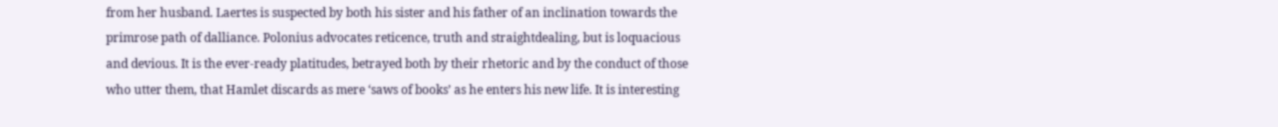from her husband. Laertes is suspected by both his sister and his father of an inclination towards the primrose path of dalliance. Polonius advocates reticence, truth and straightdealing, but is loquacious and devious. It is the ever-ready platitudes, betrayed both by their rhetoric and by the conduct of those who utter them, that Hamlet discards as mere ‘saws of books’ as he enters his new life. It is interesting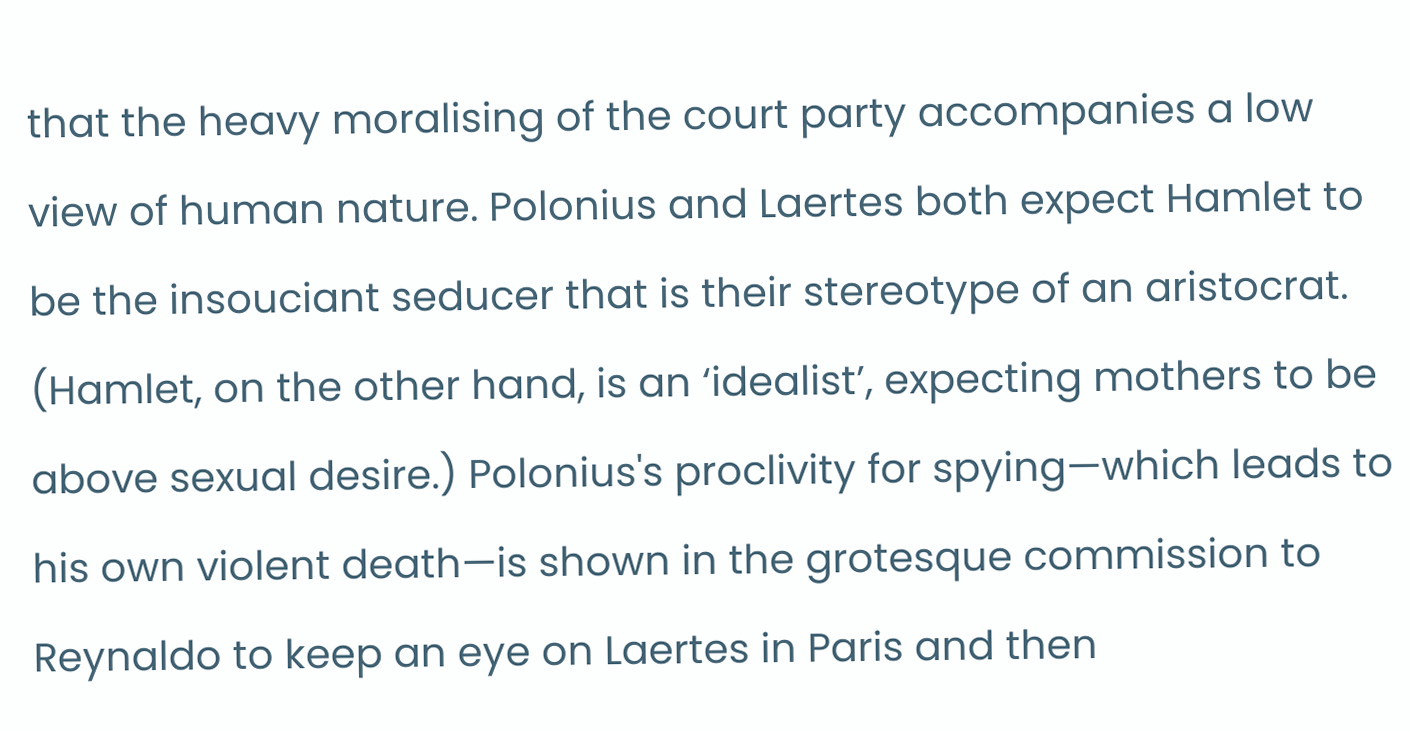that the heavy moralising of the court party accompanies a low view of human nature. Polonius and Laertes both expect Hamlet to be the insouciant seducer that is their stereotype of an aristocrat. (Hamlet, on the other hand, is an ‘idealist’, expecting mothers to be above sexual desire.) Polonius's proclivity for spying—which leads to his own violent death—is shown in the grotesque commission to Reynaldo to keep an eye on Laertes in Paris and then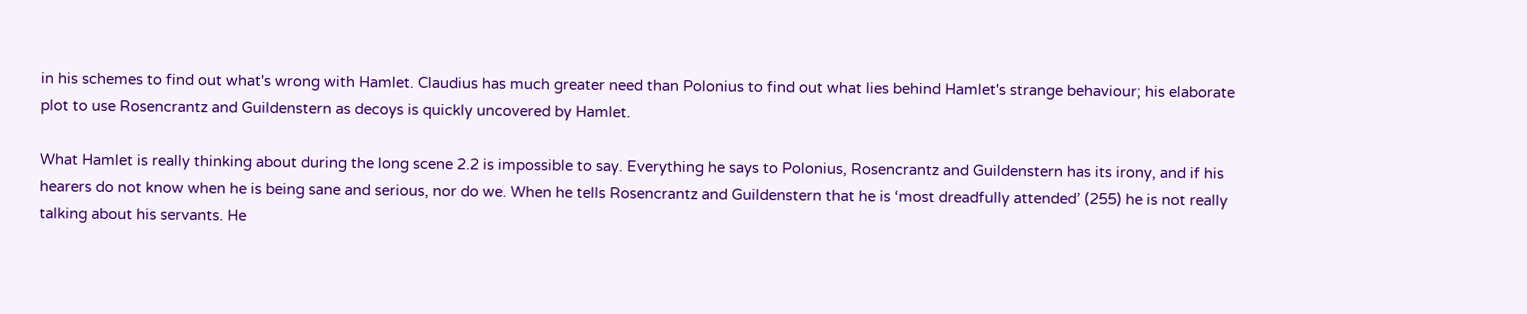in his schemes to find out what's wrong with Hamlet. Claudius has much greater need than Polonius to find out what lies behind Hamlet's strange behaviour; his elaborate plot to use Rosencrantz and Guildenstern as decoys is quickly uncovered by Hamlet.

What Hamlet is really thinking about during the long scene 2.2 is impossible to say. Everything he says to Polonius, Rosencrantz and Guildenstern has its irony, and if his hearers do not know when he is being sane and serious, nor do we. When he tells Rosencrantz and Guildenstern that he is ‘most dreadfully attended’ (255) he is not really talking about his servants. He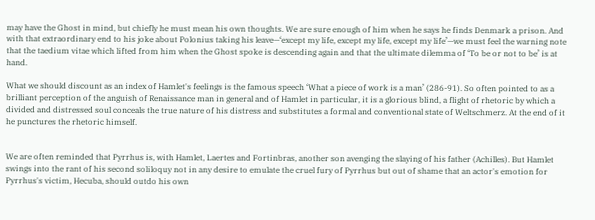may have the Ghost in mind, but chiefly he must mean his own thoughts. We are sure enough of him when he says he finds Denmark a prison. And with that extraordinary end to his joke about Polonius taking his leave—‘except my life, except my life, except my life’—we must feel the warning note that the taedium vitae which lifted from him when the Ghost spoke is descending again and that the ultimate dilemma of ‘To be or not to be’ is at hand.

What we should discount as an index of Hamlet's feelings is the famous speech ‘What a piece of work is a man’ (286-91). So often pointed to as a brilliant perception of the anguish of Renaissance man in general and of Hamlet in particular, it is a glorious blind, a flight of rhetoric by which a divided and distressed soul conceals the true nature of his distress and substitutes a formal and conventional state of Weltschmerz. At the end of it he punctures the rhetoric himself.


We are often reminded that Pyrrhus is, with Hamlet, Laertes and Fortinbras, another son avenging the slaying of his father (Achilles). But Hamlet swings into the rant of his second soliloquy not in any desire to emulate the cruel fury of Pyrrhus but out of shame that an actor's emotion for Pyrrhus's victim, Hecuba, should outdo his own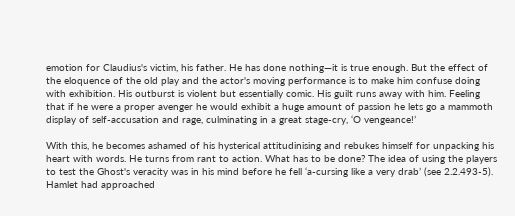emotion for Claudius's victim, his father. He has done nothing—it is true enough. But the effect of the eloquence of the old play and the actor's moving performance is to make him confuse doing with exhibition. His outburst is violent but essentially comic. His guilt runs away with him. Feeling that if he were a proper avenger he would exhibit a huge amount of passion he lets go a mammoth display of self-accusation and rage, culminating in a great stage-cry, ‘O vengeance!’

With this, he becomes ashamed of his hysterical attitudinising and rebukes himself for unpacking his heart with words. He turns from rant to action. What has to be done? The idea of using the players to test the Ghost's veracity was in his mind before he fell ‘a-cursing like a very drab’ (see 2.2.493-5). Hamlet had approached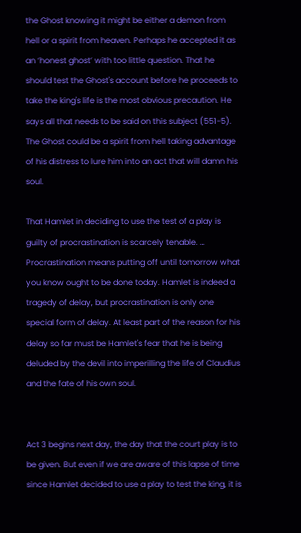the Ghost knowing it might be either a demon from hell or a spirit from heaven. Perhaps he accepted it as an ‘honest ghost’ with too little question. That he should test the Ghost's account before he proceeds to take the king's life is the most obvious precaution. He says all that needs to be said on this subject (551-5). The Ghost could be a spirit from hell taking advantage of his distress to lure him into an act that will damn his soul.

That Hamlet in deciding to use the test of a play is guilty of procrastination is scarcely tenable. … Procrastination means putting off until tomorrow what you know ought to be done today. Hamlet is indeed a tragedy of delay, but procrastination is only one special form of delay. At least part of the reason for his delay so far must be Hamlet's fear that he is being deluded by the devil into imperilling the life of Claudius and the fate of his own soul.


Act 3 begins next day, the day that the court play is to be given. But even if we are aware of this lapse of time since Hamlet decided to use a play to test the king, it is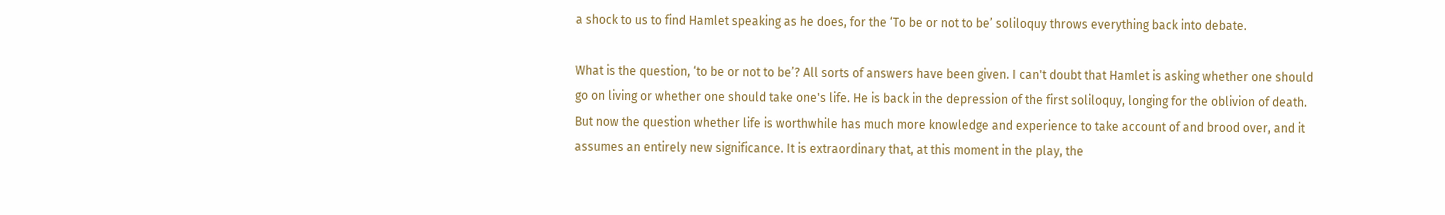a shock to us to find Hamlet speaking as he does, for the ‘To be or not to be’ soliloquy throws everything back into debate.

What is the question, ‘to be or not to be’? All sorts of answers have been given. I can't doubt that Hamlet is asking whether one should go on living or whether one should take one's life. He is back in the depression of the first soliloquy, longing for the oblivion of death. But now the question whether life is worthwhile has much more knowledge and experience to take account of and brood over, and it assumes an entirely new significance. It is extraordinary that, at this moment in the play, the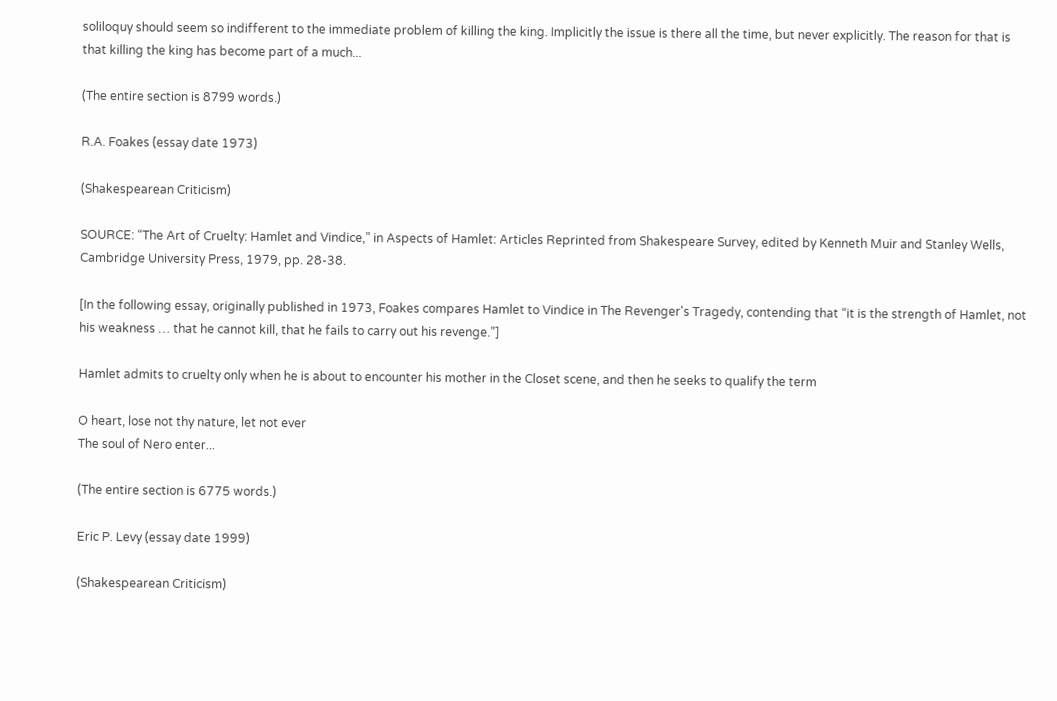soliloquy should seem so indifferent to the immediate problem of killing the king. Implicitly the issue is there all the time, but never explicitly. The reason for that is that killing the king has become part of a much...

(The entire section is 8799 words.)

R.A. Foakes (essay date 1973)

(Shakespearean Criticism)

SOURCE: “The Art of Cruelty: Hamlet and Vindice,” in Aspects of Hamlet: Articles Reprinted from Shakespeare Survey, edited by Kenneth Muir and Stanley Wells, Cambridge University Press, 1979, pp. 28-38.

[In the following essay, originally published in 1973, Foakes compares Hamlet to Vindice in The Revenger's Tragedy, contending that “it is the strength of Hamlet, not his weakness … that he cannot kill, that he fails to carry out his revenge.”]

Hamlet admits to cruelty only when he is about to encounter his mother in the Closet scene, and then he seeks to qualify the term

O heart, lose not thy nature, let not ever
The soul of Nero enter...

(The entire section is 6775 words.)

Eric P. Levy (essay date 1999)

(Shakespearean Criticism)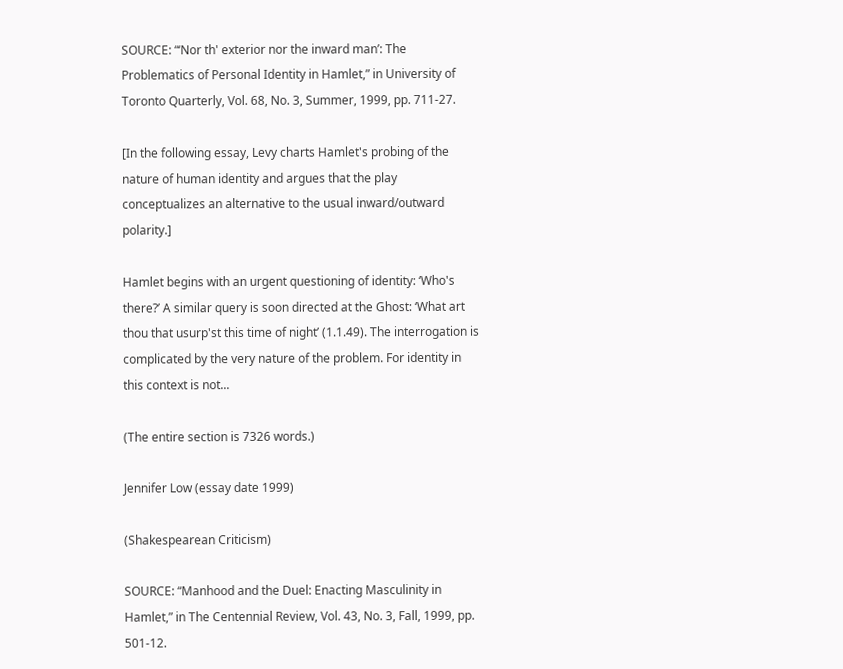SOURCE: “‘Nor th' exterior nor the inward man’: The Problematics of Personal Identity in Hamlet,” in University of Toronto Quarterly, Vol. 68, No. 3, Summer, 1999, pp. 711-27.

[In the following essay, Levy charts Hamlet's probing of the nature of human identity and argues that the play conceptualizes an alternative to the usual inward/outward polarity.]

Hamlet begins with an urgent questioning of identity: ‘Who's there?’ A similar query is soon directed at the Ghost: ‘What art thou that usurp'st this time of night’ (1.1.49). The interrogation is complicated by the very nature of the problem. For identity in this context is not...

(The entire section is 7326 words.)

Jennifer Low (essay date 1999)

(Shakespearean Criticism)

SOURCE: “Manhood and the Duel: Enacting Masculinity in Hamlet,” in The Centennial Review, Vol. 43, No. 3, Fall, 1999, pp. 501-12.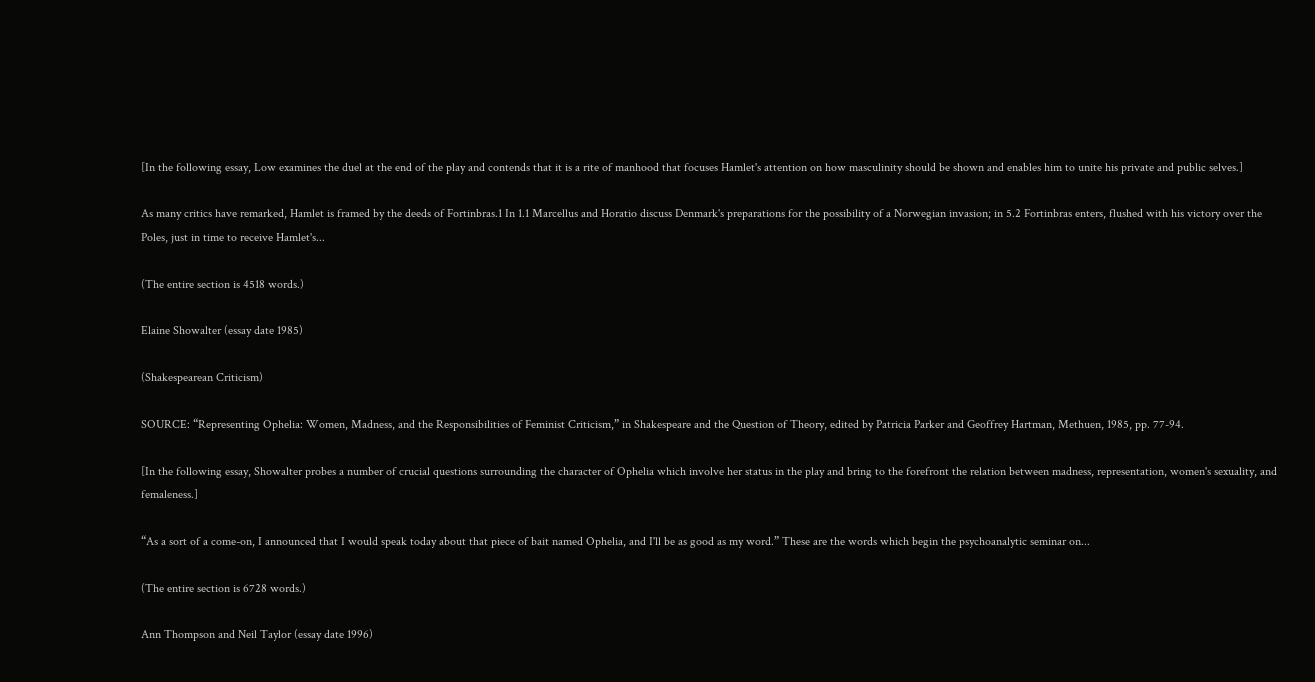[In the following essay, Low examines the duel at the end of the play and contends that it is a rite of manhood that focuses Hamlet's attention on how masculinity should be shown and enables him to unite his private and public selves.]

As many critics have remarked, Hamlet is framed by the deeds of Fortinbras.1 In 1.1 Marcellus and Horatio discuss Denmark's preparations for the possibility of a Norwegian invasion; in 5.2 Fortinbras enters, flushed with his victory over the Poles, just in time to receive Hamlet's...

(The entire section is 4518 words.)

Elaine Showalter (essay date 1985)

(Shakespearean Criticism)

SOURCE: “Representing Ophelia: Women, Madness, and the Responsibilities of Feminist Criticism,” in Shakespeare and the Question of Theory, edited by Patricia Parker and Geoffrey Hartman, Methuen, 1985, pp. 77-94.

[In the following essay, Showalter probes a number of crucial questions surrounding the character of Ophelia which involve her status in the play and bring to the forefront the relation between madness, representation, women's sexuality, and femaleness.]

“As a sort of a come-on, I announced that I would speak today about that piece of bait named Ophelia, and I'll be as good as my word.” These are the words which begin the psychoanalytic seminar on...

(The entire section is 6728 words.)

Ann Thompson and Neil Taylor (essay date 1996)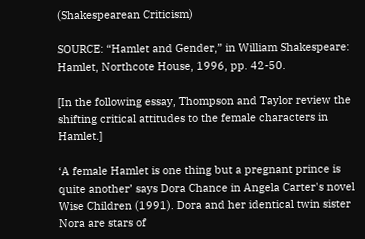(Shakespearean Criticism)

SOURCE: “Hamlet and Gender,” in William Shakespeare: Hamlet, Northcote House, 1996, pp. 42-50.

[In the following essay, Thompson and Taylor review the shifting critical attitudes to the female characters in Hamlet.]

‘A female Hamlet is one thing but a pregnant prince is quite another’ says Dora Chance in Angela Carter's novel Wise Children (1991). Dora and her identical twin sister Nora are stars of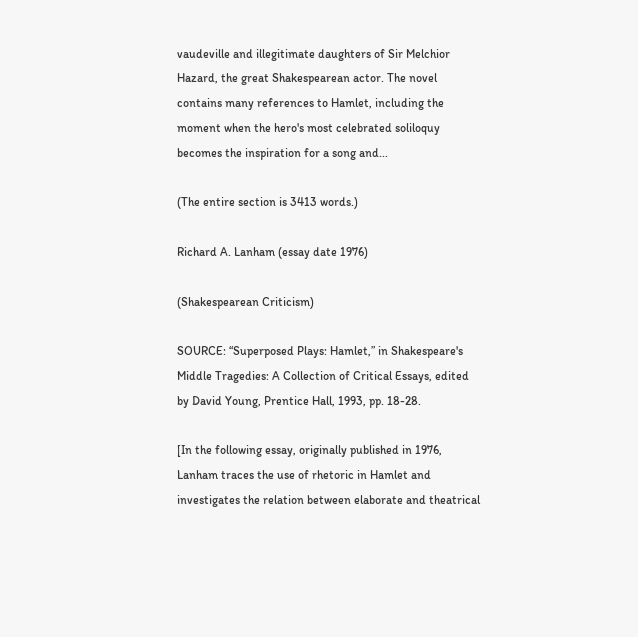vaudeville and illegitimate daughters of Sir Melchior Hazard, the great Shakespearean actor. The novel contains many references to Hamlet, including the moment when the hero's most celebrated soliloquy becomes the inspiration for a song and...

(The entire section is 3413 words.)

Richard A. Lanham (essay date 1976)

(Shakespearean Criticism)

SOURCE: “Superposed Plays: Hamlet,” in Shakespeare's Middle Tragedies: A Collection of Critical Essays, edited by David Young, Prentice Hall, 1993, pp. 18-28.

[In the following essay, originally published in 1976, Lanham traces the use of rhetoric in Hamlet and investigates the relation between elaborate and theatrical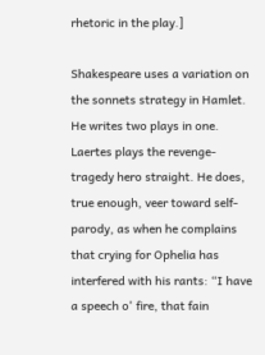rhetoric in the play.]

Shakespeare uses a variation on the sonnets strategy in Hamlet. He writes two plays in one. Laertes plays the revenge-tragedy hero straight. He does, true enough, veer toward self-parody, as when he complains that crying for Ophelia has interfered with his rants: “I have a speech o' fire, that fain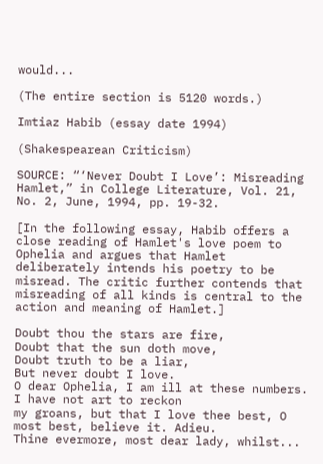would...

(The entire section is 5120 words.)

Imtiaz Habib (essay date 1994)

(Shakespearean Criticism)

SOURCE: “‘Never Doubt I Love’: Misreading Hamlet,” in College Literature, Vol. 21, No. 2, June, 1994, pp. 19-32.

[In the following essay, Habib offers a close reading of Hamlet's love poem to Ophelia and argues that Hamlet deliberately intends his poetry to be misread. The critic further contends that misreading of all kinds is central to the action and meaning of Hamlet.]

Doubt thou the stars are fire,
Doubt that the sun doth move,
Doubt truth to be a liar,
But never doubt I love.
O dear Ophelia, I am ill at these numbers. I have not art to reckon
my groans, but that I love thee best, O most best, believe it. Adieu.
Thine evermore, most dear lady, whilst...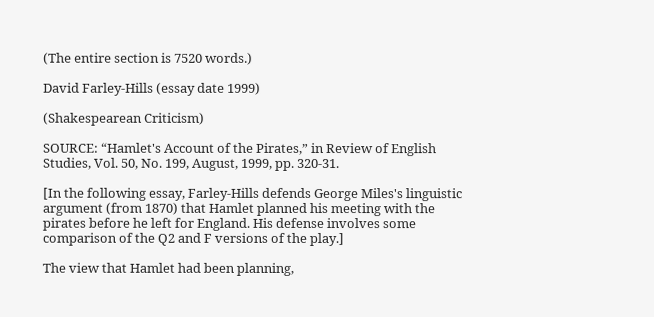(The entire section is 7520 words.)

David Farley-Hills (essay date 1999)

(Shakespearean Criticism)

SOURCE: “Hamlet's Account of the Pirates,” in Review of English Studies, Vol. 50, No. 199, August, 1999, pp. 320-31.

[In the following essay, Farley-Hills defends George Miles's linguistic argument (from 1870) that Hamlet planned his meeting with the pirates before he left for England. His defense involves some comparison of the Q2 and F versions of the play.]

The view that Hamlet had been planning,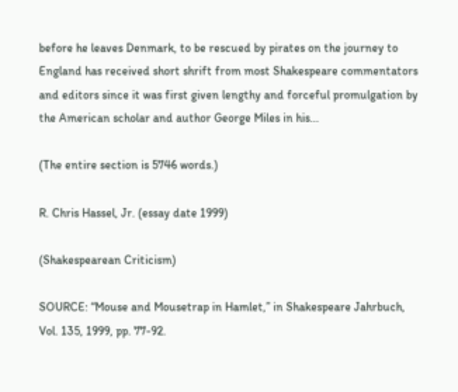before he leaves Denmark, to be rescued by pirates on the journey to England has received short shrift from most Shakespeare commentators and editors since it was first given lengthy and forceful promulgation by the American scholar and author George Miles in his...

(The entire section is 5746 words.)

R. Chris Hassel, Jr. (essay date 1999)

(Shakespearean Criticism)

SOURCE: “Mouse and Mousetrap in Hamlet,” in Shakespeare Jahrbuch, Vol. 135, 1999, pp. 77-92.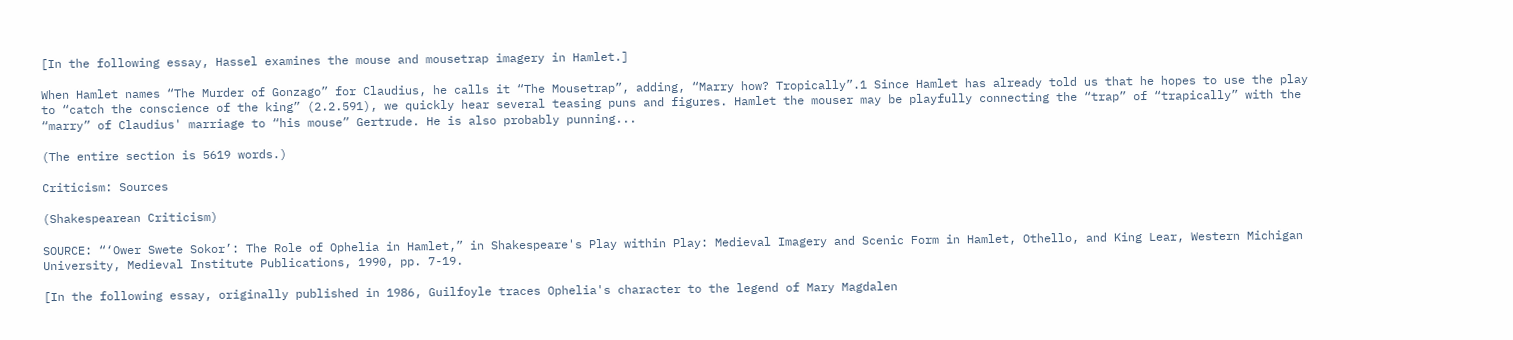[In the following essay, Hassel examines the mouse and mousetrap imagery in Hamlet.]

When Hamlet names “The Murder of Gonzago” for Claudius, he calls it “The Mousetrap”, adding, “Marry how? Tropically”.1 Since Hamlet has already told us that he hopes to use the play to “catch the conscience of the king” (2.2.591), we quickly hear several teasing puns and figures. Hamlet the mouser may be playfully connecting the “trap” of “trapically” with the “marry” of Claudius' marriage to “his mouse” Gertrude. He is also probably punning...

(The entire section is 5619 words.)

Criticism: Sources

(Shakespearean Criticism)

SOURCE: “‘Ower Swete Sokor’: The Role of Ophelia in Hamlet,” in Shakespeare's Play within Play: Medieval Imagery and Scenic Form in Hamlet, Othello, and King Lear, Western Michigan University, Medieval Institute Publications, 1990, pp. 7-19.

[In the following essay, originally published in 1986, Guilfoyle traces Ophelia's character to the legend of Mary Magdalen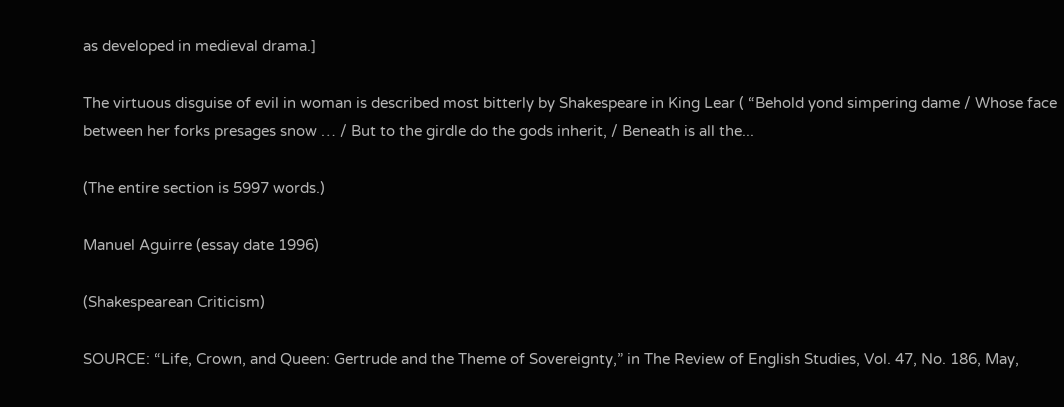as developed in medieval drama.]

The virtuous disguise of evil in woman is described most bitterly by Shakespeare in King Lear ( “Behold yond simpering dame / Whose face between her forks presages snow … / But to the girdle do the gods inherit, / Beneath is all the...

(The entire section is 5997 words.)

Manuel Aguirre (essay date 1996)

(Shakespearean Criticism)

SOURCE: “Life, Crown, and Queen: Gertrude and the Theme of Sovereignty,” in The Review of English Studies, Vol. 47, No. 186, May,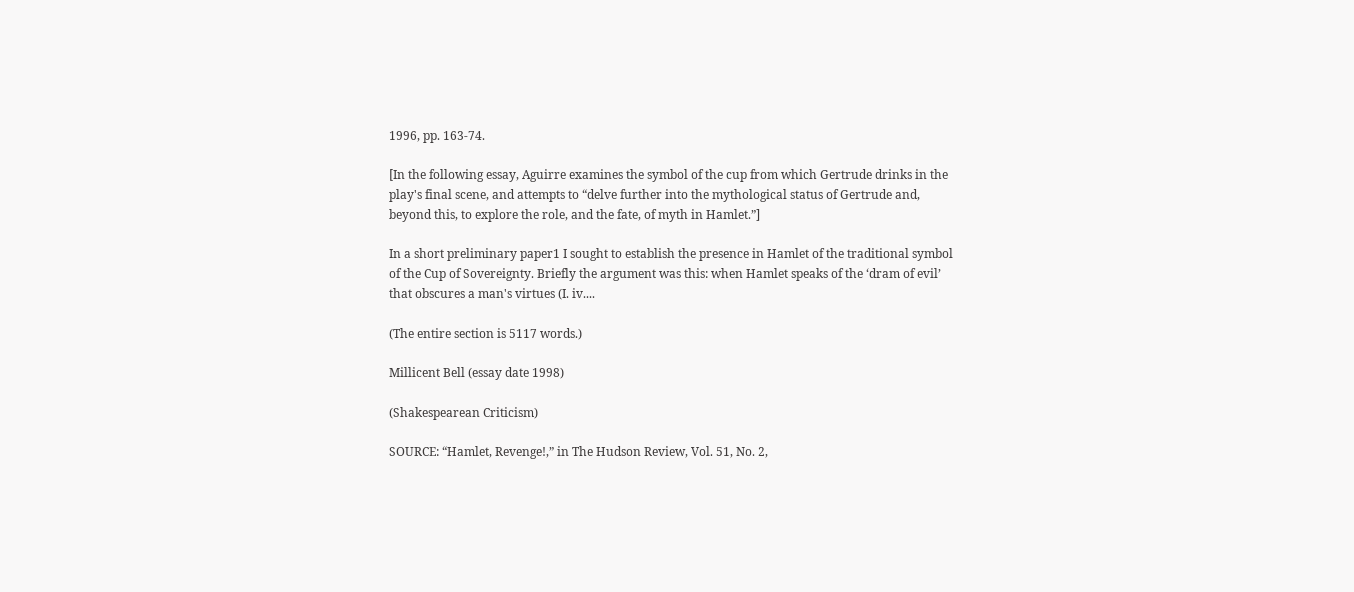1996, pp. 163-74.

[In the following essay, Aguirre examines the symbol of the cup from which Gertrude drinks in the play's final scene, and attempts to “delve further into the mythological status of Gertrude and, beyond this, to explore the role, and the fate, of myth in Hamlet.”]

In a short preliminary paper1 I sought to establish the presence in Hamlet of the traditional symbol of the Cup of Sovereignty. Briefly the argument was this: when Hamlet speaks of the ‘dram of evil’ that obscures a man's virtues (I. iv....

(The entire section is 5117 words.)

Millicent Bell (essay date 1998)

(Shakespearean Criticism)

SOURCE: “Hamlet, Revenge!,” in The Hudson Review, Vol. 51, No. 2,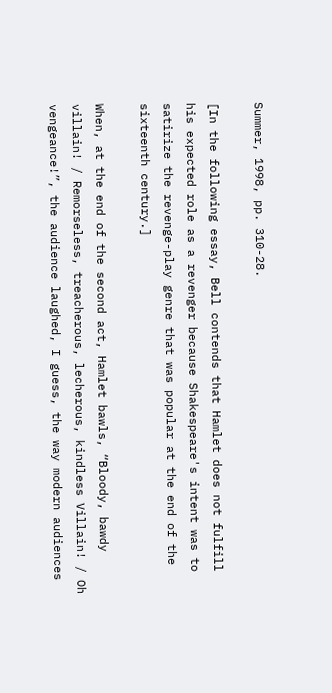Summer, 1998, pp. 310-28.

[In the following essay, Bell contends that Hamlet does not fulfill his expected role as a revenger because Shakespeare's intent was to satirize the revenge-play genre that was popular at the end of the sixteenth century.]

When, at the end of the second act, Hamlet bawls, “Bloody, bawdy villain! / Remorseless, treacherous, lecherous, kindless Villain! / Oh vengeance!”, the audience laughed, I guess, the way modern audiences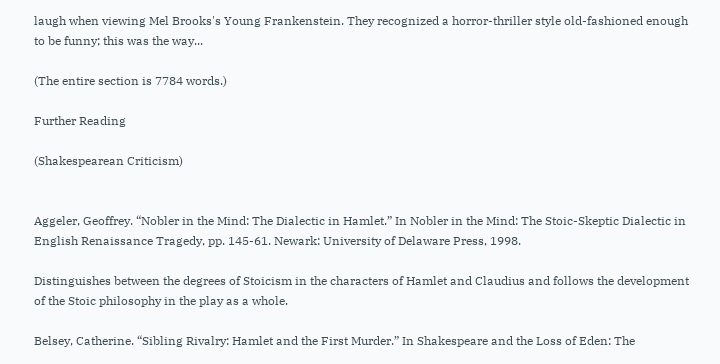laugh when viewing Mel Brooks's Young Frankenstein. They recognized a horror-thriller style old-fashioned enough to be funny; this was the way...

(The entire section is 7784 words.)

Further Reading

(Shakespearean Criticism)


Aggeler, Geoffrey. “Nobler in the Mind: The Dialectic in Hamlet.” In Nobler in the Mind: The Stoic-Skeptic Dialectic in English Renaissance Tragedy, pp. 145-61. Newark: University of Delaware Press, 1998.

Distinguishes between the degrees of Stoicism in the characters of Hamlet and Claudius and follows the development of the Stoic philosophy in the play as a whole.

Belsey, Catherine. “Sibling Rivalry: Hamlet and the First Murder.” In Shakespeare and the Loss of Eden: The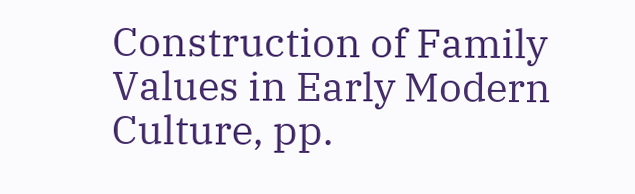Construction of Family Values in Early Modern Culture, pp.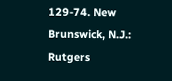129-74. New Brunswick, N.J.: Rutgers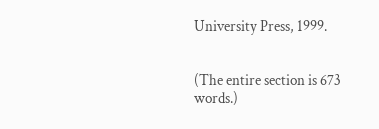University Press, 1999.


(The entire section is 673 words.)